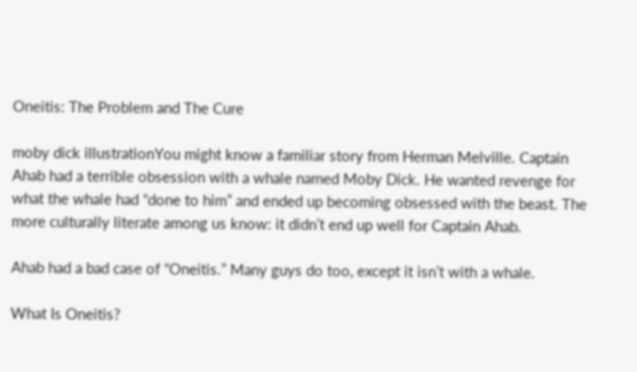Oneitis: The Problem and The Cure

moby dick illustrationYou might know a familiar story from Herman Melville. Captain Ahab had a terrible obsession with a whale named Moby Dick. He wanted revenge for what the whale had “done to him” and ended up becoming obsessed with the beast. The more culturally literate among us know: it didn’t end up well for Captain Ahab.

Ahab had a bad case of “Oneitis.” Many guys do too, except it isn’t with a whale.

What Is Oneitis?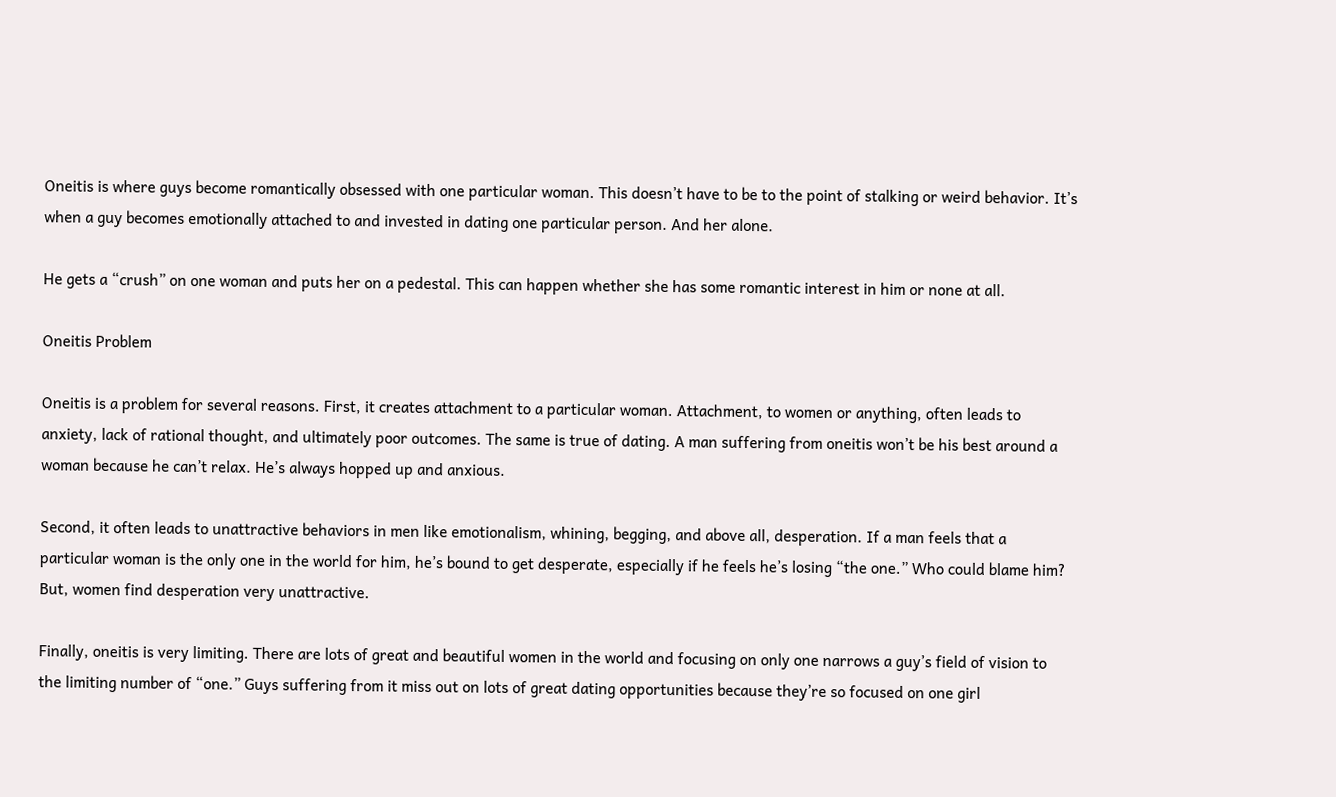Oneitis is where guys become romantically obsessed with one particular woman. This doesn’t have to be to the point of stalking or weird behavior. It’s when a guy becomes emotionally attached to and invested in dating one particular person. And her alone.

He gets a “crush” on one woman and puts her on a pedestal. This can happen whether she has some romantic interest in him or none at all.

Oneitis Problem

Oneitis is a problem for several reasons. First, it creates attachment to a particular woman. Attachment, to women or anything, often leads to anxiety, lack of rational thought, and ultimately poor outcomes. The same is true of dating. A man suffering from oneitis won’t be his best around a woman because he can’t relax. He’s always hopped up and anxious.

Second, it often leads to unattractive behaviors in men like emotionalism, whining, begging, and above all, desperation. If a man feels that a particular woman is the only one in the world for him, he’s bound to get desperate, especially if he feels he’s losing “the one.” Who could blame him? But, women find desperation very unattractive.

Finally, oneitis is very limiting. There are lots of great and beautiful women in the world and focusing on only one narrows a guy’s field of vision to the limiting number of “one.” Guys suffering from it miss out on lots of great dating opportunities because they’re so focused on one girl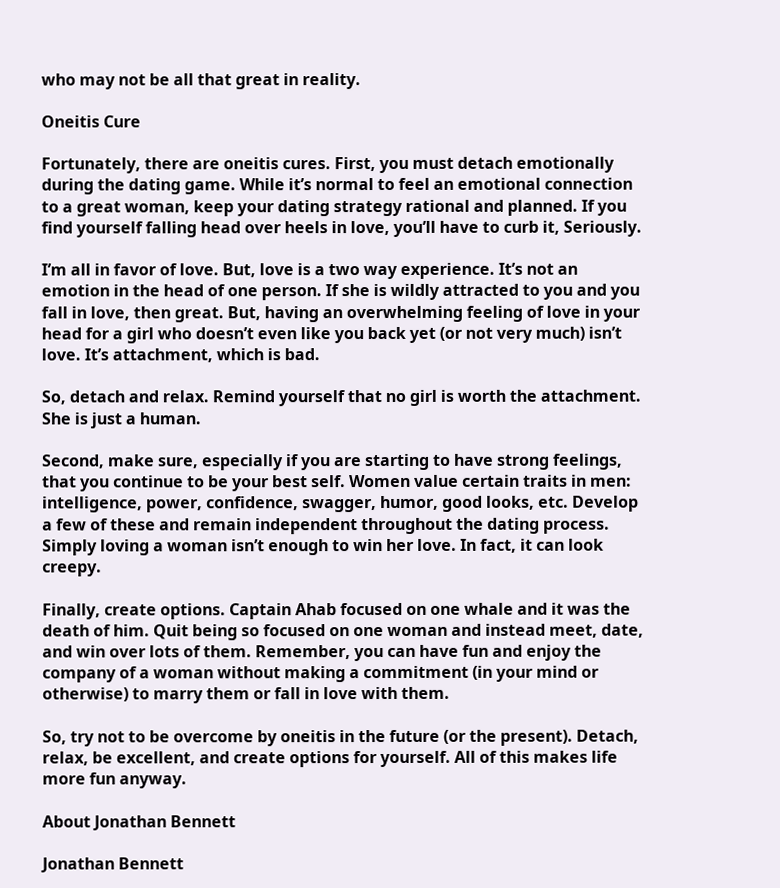who may not be all that great in reality.

Oneitis Cure

Fortunately, there are oneitis cures. First, you must detach emotionally during the dating game. While it’s normal to feel an emotional connection to a great woman, keep your dating strategy rational and planned. If you find yourself falling head over heels in love, you’ll have to curb it, Seriously.

I’m all in favor of love. But, love is a two way experience. It’s not an emotion in the head of one person. If she is wildly attracted to you and you fall in love, then great. But, having an overwhelming feeling of love in your head for a girl who doesn’t even like you back yet (or not very much) isn’t love. It’s attachment, which is bad.

So, detach and relax. Remind yourself that no girl is worth the attachment. She is just a human.

Second, make sure, especially if you are starting to have strong feelings, that you continue to be your best self. Women value certain traits in men: intelligence, power, confidence, swagger, humor, good looks, etc. Develop a few of these and remain independent throughout the dating process. Simply loving a woman isn’t enough to win her love. In fact, it can look creepy.

Finally, create options. Captain Ahab focused on one whale and it was the death of him. Quit being so focused on one woman and instead meet, date, and win over lots of them. Remember, you can have fun and enjoy the company of a woman without making a commitment (in your mind or otherwise) to marry them or fall in love with them.

So, try not to be overcome by oneitis in the future (or the present). Detach, relax, be excellent, and create options for yourself. All of this makes life more fun anyway.

About Jonathan Bennett

Jonathan Bennett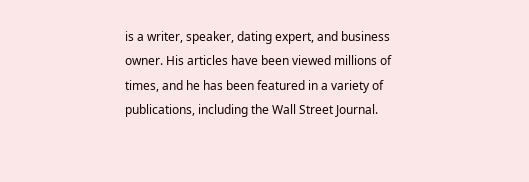is a writer, speaker, dating expert, and business owner. His articles have been viewed millions of times, and he has been featured in a variety of publications, including the Wall Street Journal.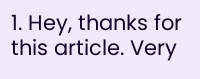1. Hey, thanks for this article. Very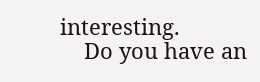interesting.
    Do you have an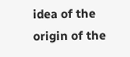idea of the origin of the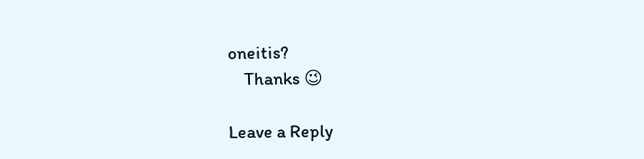oneitis?
    Thanks 😉

Leave a Reply